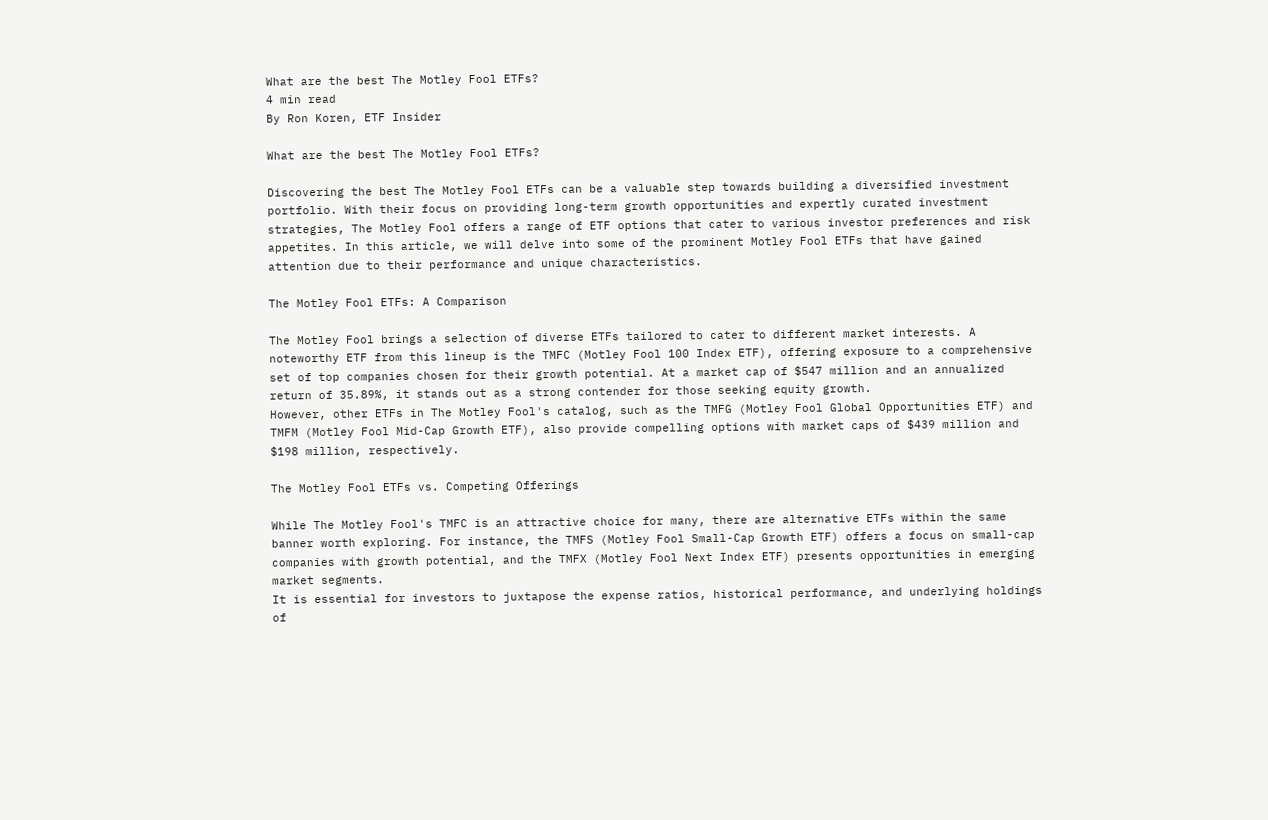What are the best The Motley Fool ETFs?
4 min read
By Ron Koren, ETF Insider

What are the best The Motley Fool ETFs?

Discovering the best The Motley Fool ETFs can be a valuable step towards building a diversified investment portfolio. With their focus on providing long-term growth opportunities and expertly curated investment strategies, The Motley Fool offers a range of ETF options that cater to various investor preferences and risk appetites. In this article, we will delve into some of the prominent Motley Fool ETFs that have gained attention due to their performance and unique characteristics.

The Motley Fool ETFs: A Comparison

The Motley Fool brings a selection of diverse ETFs tailored to cater to different market interests. A noteworthy ETF from this lineup is the TMFC (Motley Fool 100 Index ETF), offering exposure to a comprehensive set of top companies chosen for their growth potential. At a market cap of $547 million and an annualized return of 35.89%, it stands out as a strong contender for those seeking equity growth.
However, other ETFs in The Motley Fool's catalog, such as the TMFG (Motley Fool Global Opportunities ETF) and TMFM (Motley Fool Mid-Cap Growth ETF), also provide compelling options with market caps of $439 million and $198 million, respectively.

The Motley Fool ETFs vs. Competing Offerings

While The Motley Fool's TMFC is an attractive choice for many, there are alternative ETFs within the same banner worth exploring. For instance, the TMFS (Motley Fool Small-Cap Growth ETF) offers a focus on small-cap companies with growth potential, and the TMFX (Motley Fool Next Index ETF) presents opportunities in emerging market segments.
It is essential for investors to juxtapose the expense ratios, historical performance, and underlying holdings of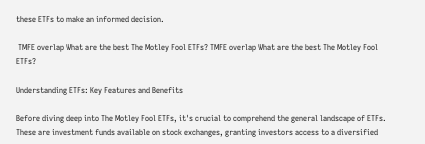these ETFs to make an informed decision.

 TMFE overlap What are the best The Motley Fool ETFs? TMFE overlap What are the best The Motley Fool ETFs?

Understanding ETFs: Key Features and Benefits

Before diving deep into The Motley Fool ETFs, it's crucial to comprehend the general landscape of ETFs. These are investment funds available on stock exchanges, granting investors access to a diversified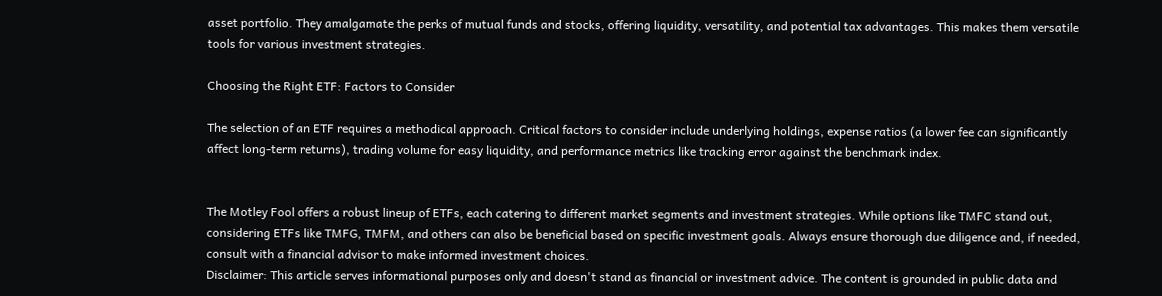asset portfolio. They amalgamate the perks of mutual funds and stocks, offering liquidity, versatility, and potential tax advantages. This makes them versatile tools for various investment strategies.

Choosing the Right ETF: Factors to Consider

The selection of an ETF requires a methodical approach. Critical factors to consider include underlying holdings, expense ratios (a lower fee can significantly affect long-term returns), trading volume for easy liquidity, and performance metrics like tracking error against the benchmark index.


The Motley Fool offers a robust lineup of ETFs, each catering to different market segments and investment strategies. While options like TMFC stand out, considering ETFs like TMFG, TMFM, and others can also be beneficial based on specific investment goals. Always ensure thorough due diligence and, if needed, consult with a financial advisor to make informed investment choices.
Disclaimer: This article serves informational purposes only and doesn't stand as financial or investment advice. The content is grounded in public data and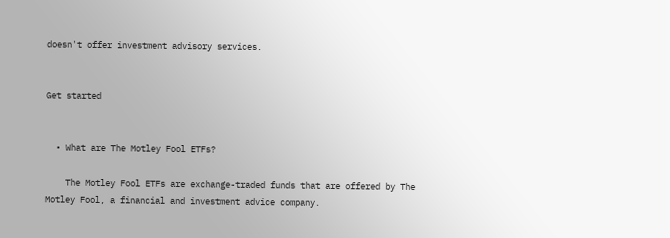doesn't offer investment advisory services.


Get started


  • What are The Motley Fool ETFs?

    The Motley Fool ETFs are exchange-traded funds that are offered by The Motley Fool, a financial and investment advice company.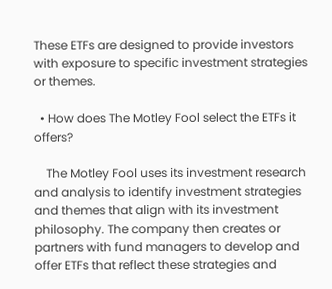These ETFs are designed to provide investors with exposure to specific investment strategies or themes.

  • How does The Motley Fool select the ETFs it offers?

    The Motley Fool uses its investment research and analysis to identify investment strategies and themes that align with its investment philosophy. The company then creates or partners with fund managers to develop and offer ETFs that reflect these strategies and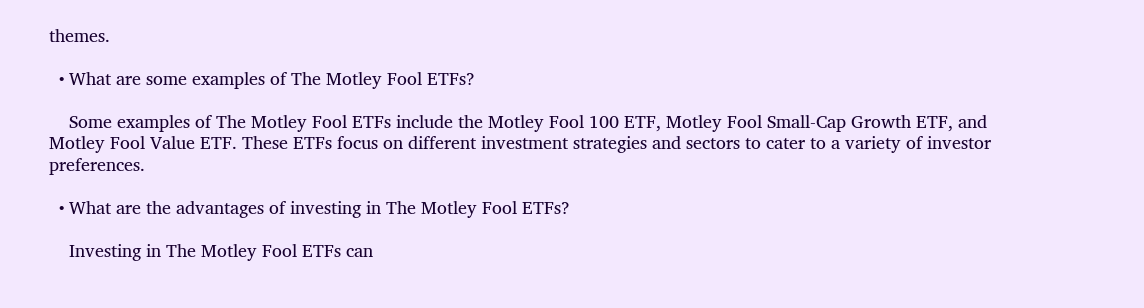themes.

  • What are some examples of The Motley Fool ETFs?

    Some examples of The Motley Fool ETFs include the Motley Fool 100 ETF, Motley Fool Small-Cap Growth ETF, and Motley Fool Value ETF. These ETFs focus on different investment strategies and sectors to cater to a variety of investor preferences.

  • What are the advantages of investing in The Motley Fool ETFs?

    Investing in The Motley Fool ETFs can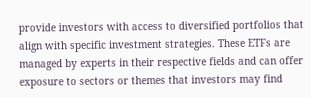provide investors with access to diversified portfolios that align with specific investment strategies. These ETFs are managed by experts in their respective fields and can offer exposure to sectors or themes that investors may find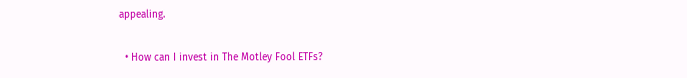appealing.

  • How can I invest in The Motley Fool ETFs?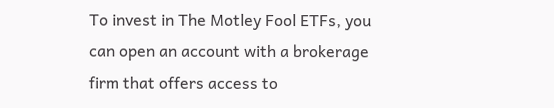To invest in The Motley Fool ETFs, you can open an account with a brokerage firm that offers access to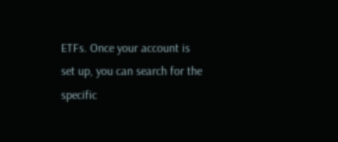ETFs. Once your account is set up, you can search for the specific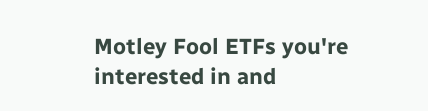Motley Fool ETFs you're interested in and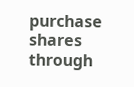purchase shares through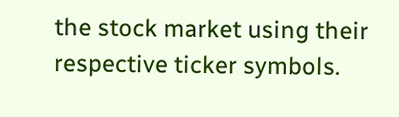the stock market using their respective ticker symbols.